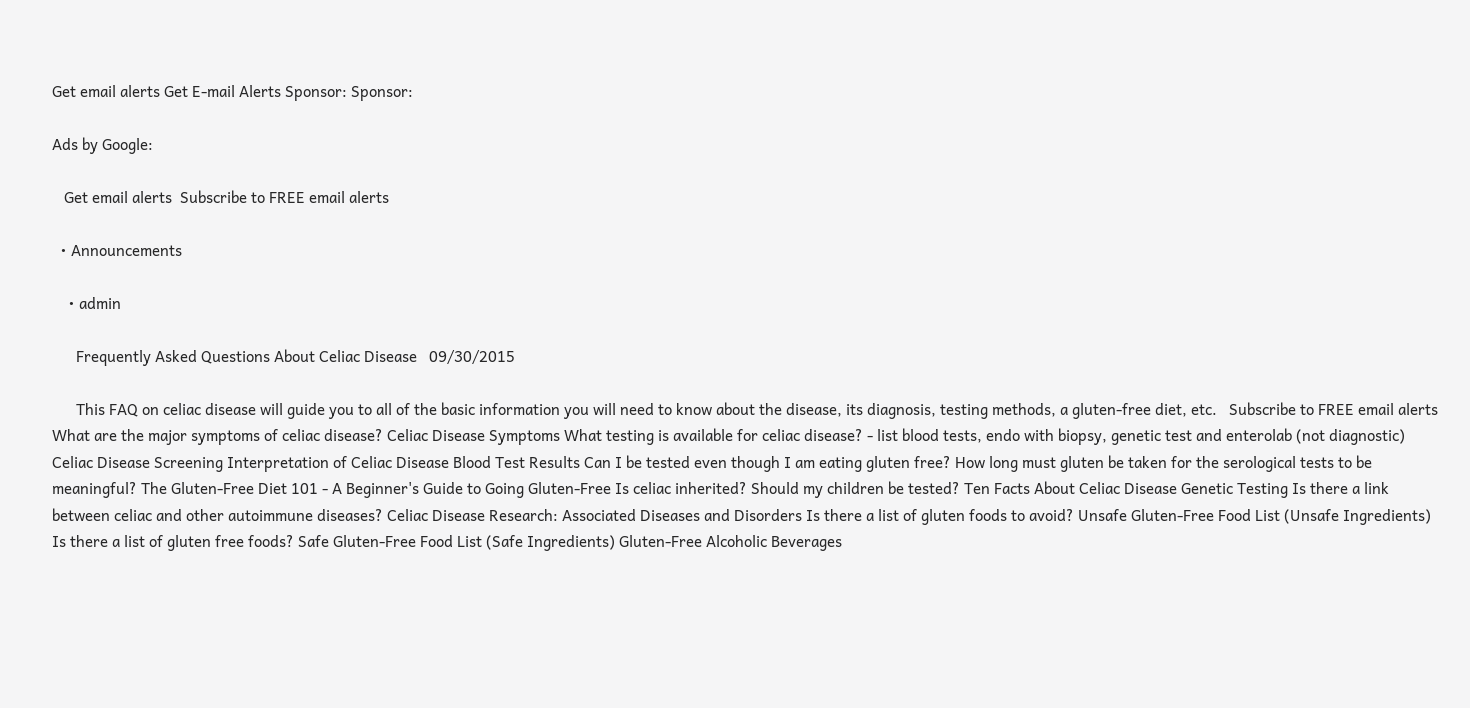Get email alerts Get E-mail Alerts Sponsor: Sponsor:

Ads by Google:

   Get email alerts  Subscribe to FREE email alerts

  • Announcements

    • admin

      Frequently Asked Questions About Celiac Disease   09/30/2015

      This FAQ on celiac disease will guide you to all of the basic information you will need to know about the disease, its diagnosis, testing methods, a gluten-free diet, etc.   Subscribe to FREE email alerts What are the major symptoms of celiac disease? Celiac Disease Symptoms What testing is available for celiac disease? - list blood tests, endo with biopsy, genetic test and enterolab (not diagnostic) Celiac Disease Screening Interpretation of Celiac Disease Blood Test Results Can I be tested even though I am eating gluten free? How long must gluten be taken for the serological tests to be meaningful? The Gluten-Free Diet 101 - A Beginner's Guide to Going Gluten-Free Is celiac inherited? Should my children be tested? Ten Facts About Celiac Disease Genetic Testing Is there a link between celiac and other autoimmune diseases? Celiac Disease Research: Associated Diseases and Disorders Is there a list of gluten foods to avoid? Unsafe Gluten-Free Food List (Unsafe Ingredients) Is there a list of gluten free foods? Safe Gluten-Free Food List (Safe Ingredients) Gluten-Free Alcoholic Beverages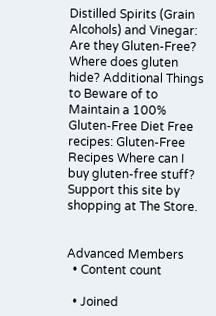Distilled Spirits (Grain Alcohols) and Vinegar: Are they Gluten-Free? Where does gluten hide? Additional Things to Beware of to Maintain a 100% Gluten-Free Diet Free recipes: Gluten-Free Recipes Where can I buy gluten-free stuff? Support this site by shopping at The Store.


Advanced Members
  • Content count

  • Joined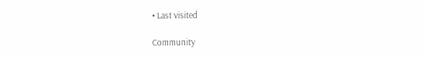• Last visited

Community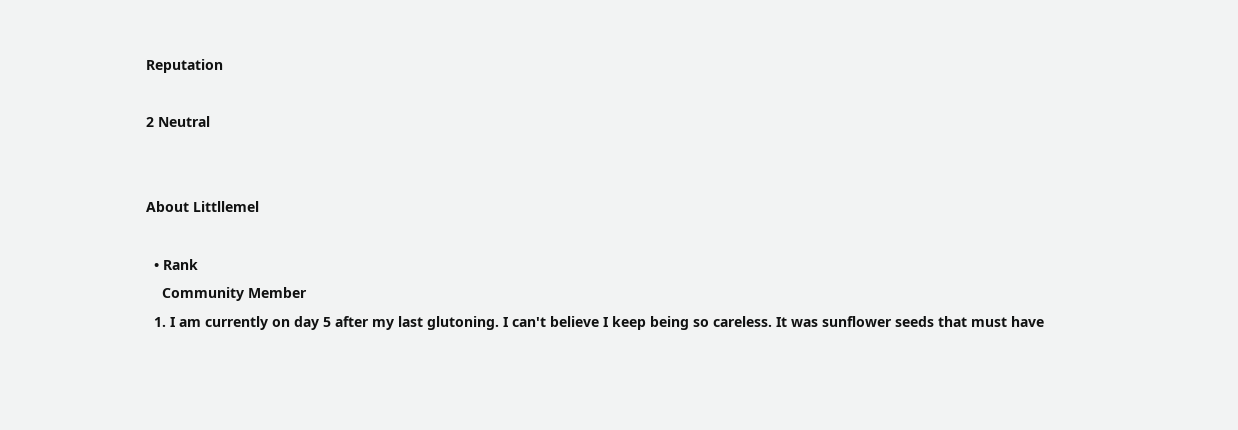Reputation

2 Neutral


About Littllemel

  • Rank
    Community Member
  1. I am currently on day 5 after my last glutoning. I can't believe I keep being so careless. It was sunflower seeds that must have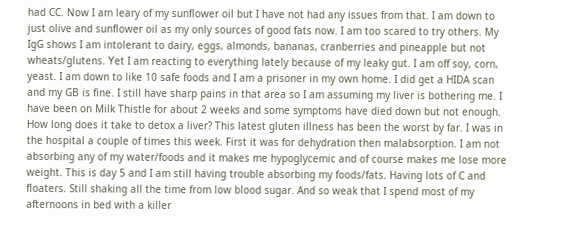had CC. Now I am leary of my sunflower oil but I have not had any issues from that. I am down to just olive and sunflower oil as my only sources of good fats now. I am too scared to try others. My IgG shows I am intolerant to dairy, eggs, almonds, bananas, cranberries and pineapple but not wheats/glutens. Yet I am reacting to everything lately because of my leaky gut. I am off soy, corn, yeast. I am down to like 10 safe foods and I am a prisoner in my own home. I did get a HIDA scan and my GB is fine. I still have sharp pains in that area so I am assuming my liver is bothering me. I have been on Milk Thistle for about 2 weeks and some symptoms have died down but not enough. How long does it take to detox a liver? This latest gluten illness has been the worst by far. I was in the hospital a couple of times this week. First it was for dehydration then malabsorption. I am not absorbing any of my water/foods and it makes me hypoglycemic and of course makes me lose more weight. This is day 5 and I am still having trouble absorbing my foods/fats. Having lots of C and floaters. Still shaking all the time from low blood sugar. And so weak that I spend most of my afternoons in bed with a killer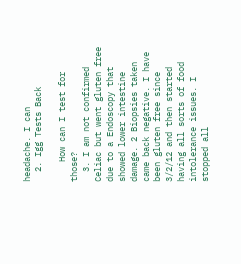headache. I can
  2. Igg Tests Back

    How can I test for those?
  3. I am not confirmed Celiac but went gluten free due to a Endoscopy that showed lower intestine damage. 2 Biopsies taken came back negative. I have been gluten free since 3/2/12 and then started having all sorts of food intolerance issues. I stopped all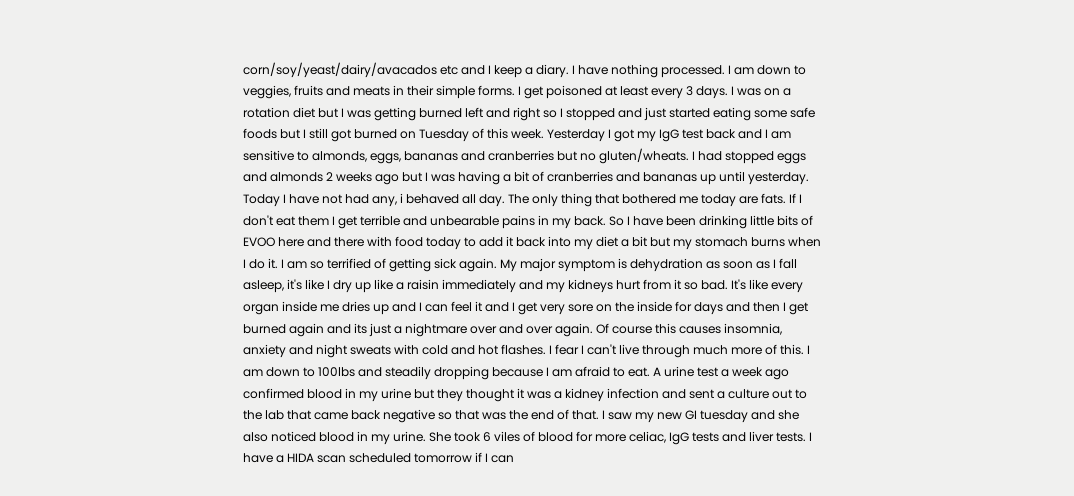corn/soy/yeast/dairy/avacados etc and I keep a diary. I have nothing processed. I am down to veggies, fruits and meats in their simple forms. I get poisoned at least every 3 days. I was on a rotation diet but I was getting burned left and right so I stopped and just started eating some safe foods but I still got burned on Tuesday of this week. Yesterday I got my IgG test back and I am sensitive to almonds, eggs, bananas and cranberries but no gluten/wheats. I had stopped eggs and almonds 2 weeks ago but I was having a bit of cranberries and bananas up until yesterday. Today I have not had any, i behaved all day. The only thing that bothered me today are fats. If I don't eat them I get terrible and unbearable pains in my back. So I have been drinking little bits of EVOO here and there with food today to add it back into my diet a bit but my stomach burns when I do it. I am so terrified of getting sick again. My major symptom is dehydration as soon as I fall asleep, it's like I dry up like a raisin immediately and my kidneys hurt from it so bad. It's like every organ inside me dries up and I can feel it and I get very sore on the inside for days and then I get burned again and its just a nightmare over and over again. Of course this causes insomnia, anxiety and night sweats with cold and hot flashes. I fear I can't live through much more of this. I am down to 100lbs and steadily dropping because I am afraid to eat. A urine test a week ago confirmed blood in my urine but they thought it was a kidney infection and sent a culture out to the lab that came back negative so that was the end of that. I saw my new GI tuesday and she also noticed blood in my urine. She took 6 viles of blood for more celiac, IgG tests and liver tests. I have a HIDA scan scheduled tomorrow if I can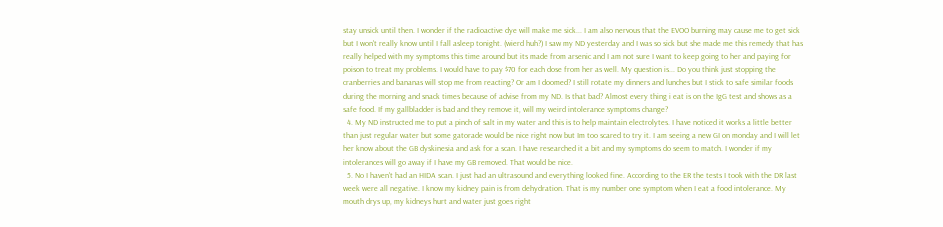stay unsick until then. I wonder if the radioactive dye will make me sick... I am also nervous that the EVOO burning may cause me to get sick but I won't really know until I fall asleep tonight. (wierd huh?) I saw my ND yesterday and I was so sick but she made me this remedy that has really helped with my symptoms this time around but its made from arsenic and I am not sure I want to keep going to her and paying for poison to treat my problems. I would have to pay $70 for each dose from her as well. My question is... Do you think just stopping the cranberries and bananas will stop me from reacting? Or am I doomed? I still rotate my dinners and lunches but I stick to safe similar foods during the morning and snack times because of advise from my ND. Is that bad? Almost every thing i eat is on the IgG test and shows as a safe food. If my gallbladder is bad and they remove it, will my weird intolerance symptoms change?
  4. My ND instructed me to put a pinch of salt in my water and this is to help maintain electrolytes. I have noticed it works a little better than just regular water but some gatorade would be nice right now but Im too scared to try it. I am seeing a new GI on monday and I will let her know about the GB dyskinesia and ask for a scan. I have researched it a bit and my symptoms do seem to match. I wonder if my intolerances will go away if I have my GB removed. That would be nice.
  5. No I haven't had an HIDA scan. I just had an ultrasound and everything looked fine. According to the ER the tests I took with the DR last week were all negative. I know my kidney pain is from dehydration. That is my number one symptom when I eat a food intolerance. My mouth drys up, my kidneys hurt and water just goes right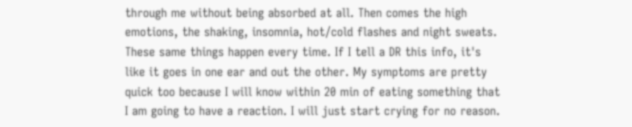through me without being absorbed at all. Then comes the high emotions, the shaking, insomnia, hot/cold flashes and night sweats. These same things happen every time. If I tell a DR this info, it's like it goes in one ear and out the other. My symptoms are pretty quick too because I will know within 20 min of eating something that I am going to have a reaction. I will just start crying for no reason.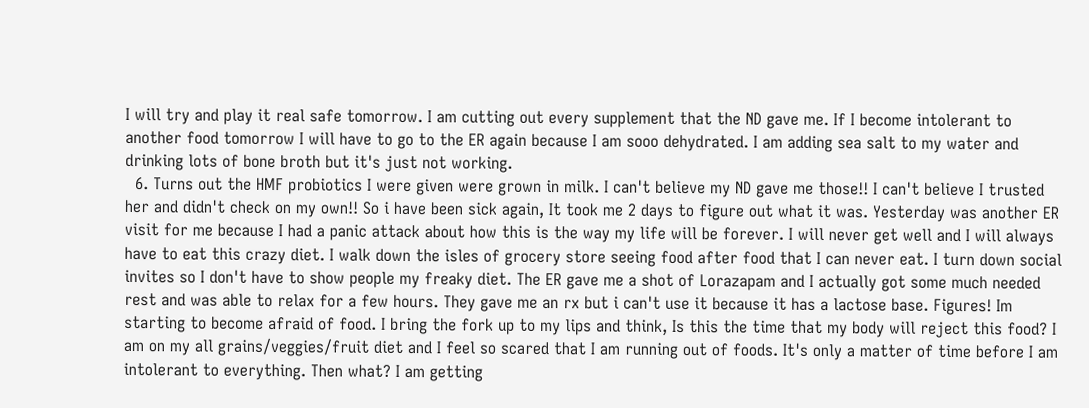I will try and play it real safe tomorrow. I am cutting out every supplement that the ND gave me. If I become intolerant to another food tomorrow I will have to go to the ER again because I am sooo dehydrated. I am adding sea salt to my water and drinking lots of bone broth but it's just not working.
  6. Turns out the HMF probiotics I were given were grown in milk. I can't believe my ND gave me those!! I can't believe I trusted her and didn't check on my own!! So i have been sick again, It took me 2 days to figure out what it was. Yesterday was another ER visit for me because I had a panic attack about how this is the way my life will be forever. I will never get well and I will always have to eat this crazy diet. I walk down the isles of grocery store seeing food after food that I can never eat. I turn down social invites so I don't have to show people my freaky diet. The ER gave me a shot of Lorazapam and I actually got some much needed rest and was able to relax for a few hours. They gave me an rx but i can't use it because it has a lactose base. Figures! Im starting to become afraid of food. I bring the fork up to my lips and think, Is this the time that my body will reject this food? I am on my all grains/veggies/fruit diet and I feel so scared that I am running out of foods. It's only a matter of time before I am intolerant to everything. Then what? I am getting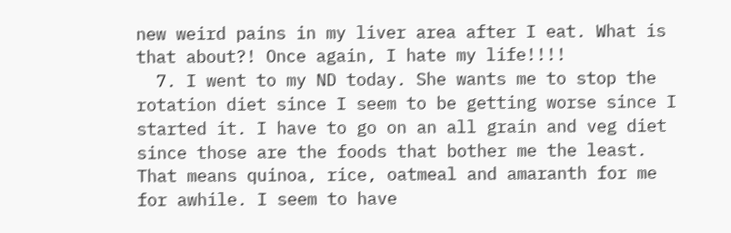new weird pains in my liver area after I eat. What is that about?! Once again, I hate my life!!!!
  7. I went to my ND today. She wants me to stop the rotation diet since I seem to be getting worse since I started it. I have to go on an all grain and veg diet since those are the foods that bother me the least. That means quinoa, rice, oatmeal and amaranth for me for awhile. I seem to have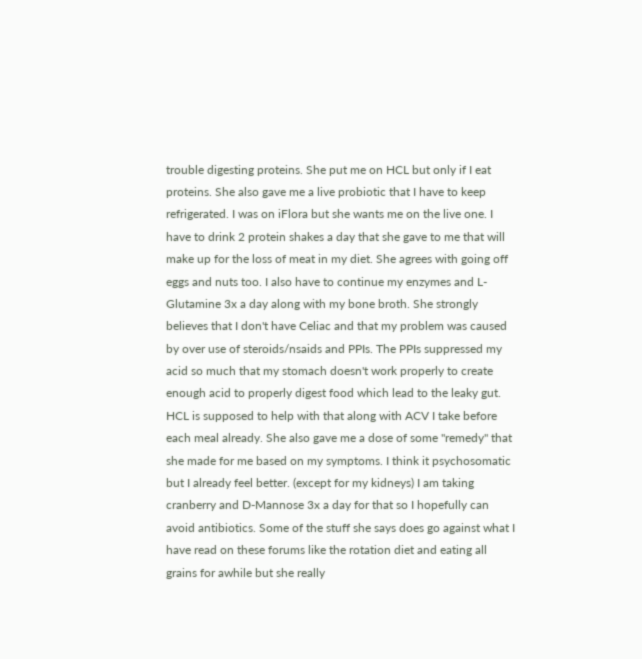trouble digesting proteins. She put me on HCL but only if I eat proteins. She also gave me a live probiotic that I have to keep refrigerated. I was on iFlora but she wants me on the live one. I have to drink 2 protein shakes a day that she gave to me that will make up for the loss of meat in my diet. She agrees with going off eggs and nuts too. I also have to continue my enzymes and L-Glutamine 3x a day along with my bone broth. She strongly believes that I don't have Celiac and that my problem was caused by over use of steroids/nsaids and PPIs. The PPIs suppressed my acid so much that my stomach doesn't work properly to create enough acid to properly digest food which lead to the leaky gut. HCL is supposed to help with that along with ACV I take before each meal already. She also gave me a dose of some "remedy" that she made for me based on my symptoms. I think it psychosomatic but I already feel better. (except for my kidneys) I am taking cranberry and D-Mannose 3x a day for that so I hopefully can avoid antibiotics. Some of the stuff she says does go against what I have read on these forums like the rotation diet and eating all grains for awhile but she really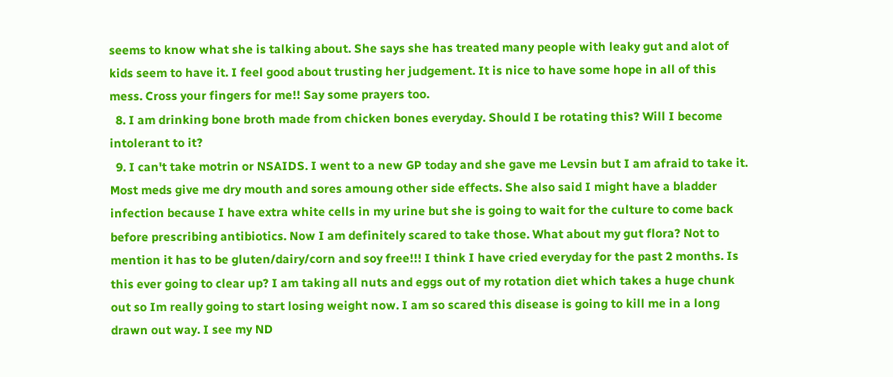seems to know what she is talking about. She says she has treated many people with leaky gut and alot of kids seem to have it. I feel good about trusting her judgement. It is nice to have some hope in all of this mess. Cross your fingers for me!! Say some prayers too.
  8. I am drinking bone broth made from chicken bones everyday. Should I be rotating this? Will I become intolerant to it?
  9. I can't take motrin or NSAIDS. I went to a new GP today and she gave me Levsin but I am afraid to take it. Most meds give me dry mouth and sores amoung other side effects. She also said I might have a bladder infection because I have extra white cells in my urine but she is going to wait for the culture to come back before prescribing antibiotics. Now I am definitely scared to take those. What about my gut flora? Not to mention it has to be gluten/dairy/corn and soy free!!! I think I have cried everyday for the past 2 months. Is this ever going to clear up? I am taking all nuts and eggs out of my rotation diet which takes a huge chunk out so Im really going to start losing weight now. I am so scared this disease is going to kill me in a long drawn out way. I see my ND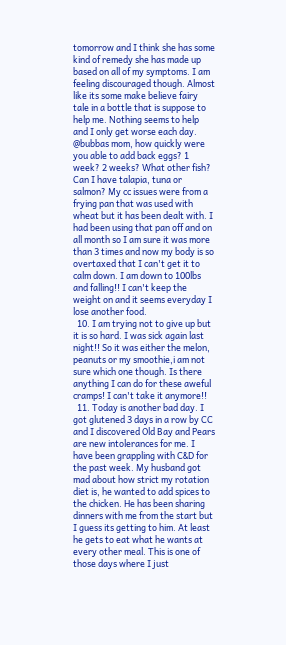tomorrow and I think she has some kind of remedy she has made up based on all of my symptoms. I am feeling discouraged though. Almost like its some make believe fairy tale in a bottle that is suppose to help me. Nothing seems to help and I only get worse each day. @bubbas mom, how quickly were you able to add back eggs? 1 week? 2 weeks? What other fish? Can I have talapia, tuna or salmon? My cc issues were from a frying pan that was used with wheat but it has been dealt with. I had been using that pan off and on all month so I am sure it was more than 3 times and now my body is so overtaxed that I can't get it to calm down. I am down to 100lbs and falling!! I can't keep the weight on and it seems everyday I lose another food.
  10. I am trying not to give up but it is so hard. I was sick again last night!! So it was either the melon, peanuts or my smoothie,i am not sure which one though. Is there anything I can do for these aweful cramps! I can't take it anymore!!
  11. Today is another bad day. I got glutened 3 days in a row by CC and I discovered Old Bay and Pears are new intolerances for me. I have been grappling with C&D for the past week. My husband got mad about how strict my rotation diet is, he wanted to add spices to the chicken. He has been sharing dinners with me from the start but I guess its getting to him. At least he gets to eat what he wants at every other meal. This is one of those days where I just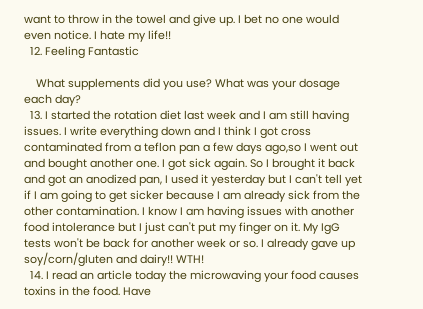want to throw in the towel and give up. I bet no one would even notice. I hate my life!!
  12. Feeling Fantastic

    What supplements did you use? What was your dosage each day?
  13. I started the rotation diet last week and I am still having issues. I write everything down and I think I got cross contaminated from a teflon pan a few days ago,so I went out and bought another one. I got sick again. So I brought it back and got an anodized pan, I used it yesterday but I can't tell yet if I am going to get sicker because I am already sick from the other contamination. I know I am having issues with another food intolerance but I just can't put my finger on it. My IgG tests won't be back for another week or so. I already gave up soy/corn/gluten and dairy!! WTH!
  14. I read an article today the microwaving your food causes toxins in the food. Have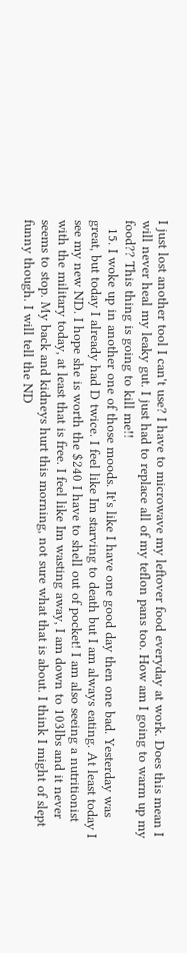I just lost another tool I can't use? I have to microwave my leftover food everyday at work. Does this mean I will never heal my leaky gut. I just had to replace all of my teflon pans too. How am I going to warm up my food?? This thing is going to kill me!!
  15. I woke up in another one of those moods. It's like I have one good day then one bad. Yesterday was great, but today I already had D twice. I feel like Im starving to death but I am always eating. At least today I see my new ND. I hope she is worth the $240 I have to shell out of pocket! I am also seeing a nutritionist with the military today, at least that is free. I feel like Im wasting away, I am down to 103lbs and it never seems to stop. My back and kidneys hurt this morning, not sure what that is about. I think I might of slept funny though. I will tell the ND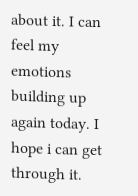about it. I can feel my emotions building up again today. I hope i can get through it.